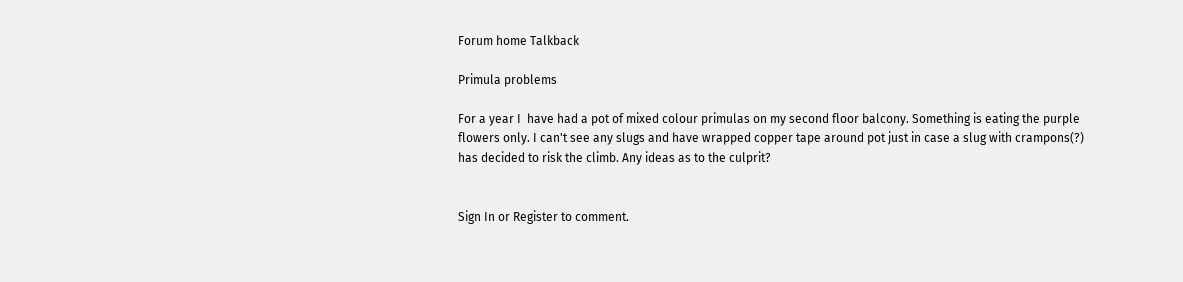Forum home Talkback

Primula problems

For a year I  have had a pot of mixed colour primulas on my second floor balcony. Something is eating the purple flowers only. I can't see any slugs and have wrapped copper tape around pot just in case a slug with crampons(?) has decided to risk the climb. Any ideas as to the culprit?


Sign In or Register to comment.